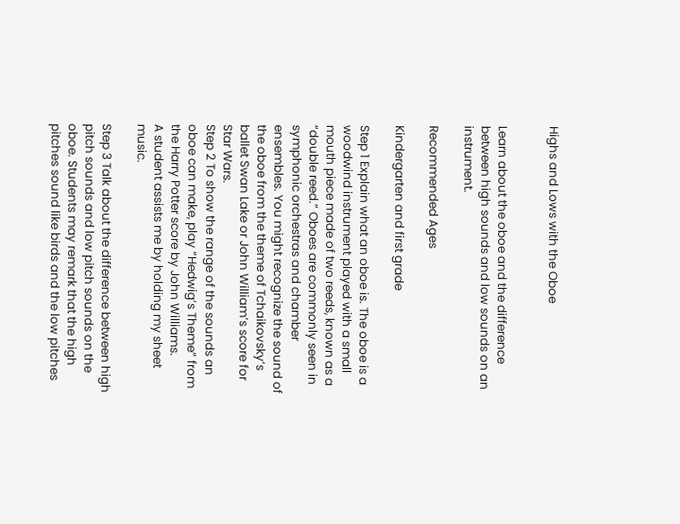Highs and Lows with the Oboe


Learn about the oboe and the difference between high sounds and low sounds on an instrument.

Recommended Ages

Kindergarten and first grade

Step 1 Explain what an oboe is. The oboe is a woodwind instrument played with a small mouth piece made of two reeds, known as a “double reed.” Oboes are commonly seen in symphonic orchestras and chamber ensembles. You might recognize the sound of the oboe from the theme of Tchaikovsky’s ballet Swan Lake or John William’s score for Star Wars.
Step 2 To show the range of the sounds an oboe can make, play “Hedwig’s Theme” from the Harry Potter score by John Williams.
A student assists me by holding my sheet music.

Step 3 Talk about the difference between high pitch sounds and low pitch sounds on the oboe. Students may remark that the high pitches sound like birds and the low pitches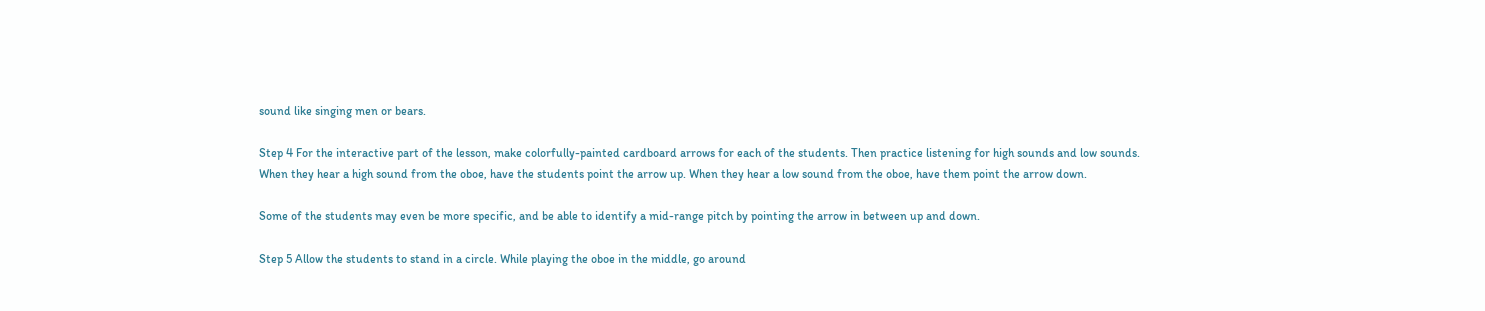sound like singing men or bears.

Step 4 For the interactive part of the lesson, make colorfully-painted cardboard arrows for each of the students. Then practice listening for high sounds and low sounds. When they hear a high sound from the oboe, have the students point the arrow up. When they hear a low sound from the oboe, have them point the arrow down.

Some of the students may even be more specific, and be able to identify a mid-range pitch by pointing the arrow in between up and down.

Step 5 Allow the students to stand in a circle. While playing the oboe in the middle, go around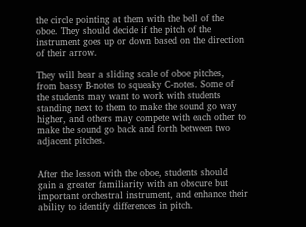the circle pointing at them with the bell of the oboe. They should decide if the pitch of the instrument goes up or down based on the direction of their arrow.

They will hear a sliding scale of oboe pitches, from bassy B-notes to squeaky C-notes. Some of the students may want to work with students standing next to them to make the sound go way higher, and others may compete with each other to make the sound go back and forth between two adjacent pitches.


After the lesson with the oboe, students should gain a greater familiarity with an obscure but important orchestral instrument, and enhance their ability to identify differences in pitch.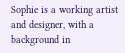Sophie is a working artist and designer, with a background in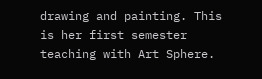drawing and painting. This is her first semester teaching with Art Sphere.